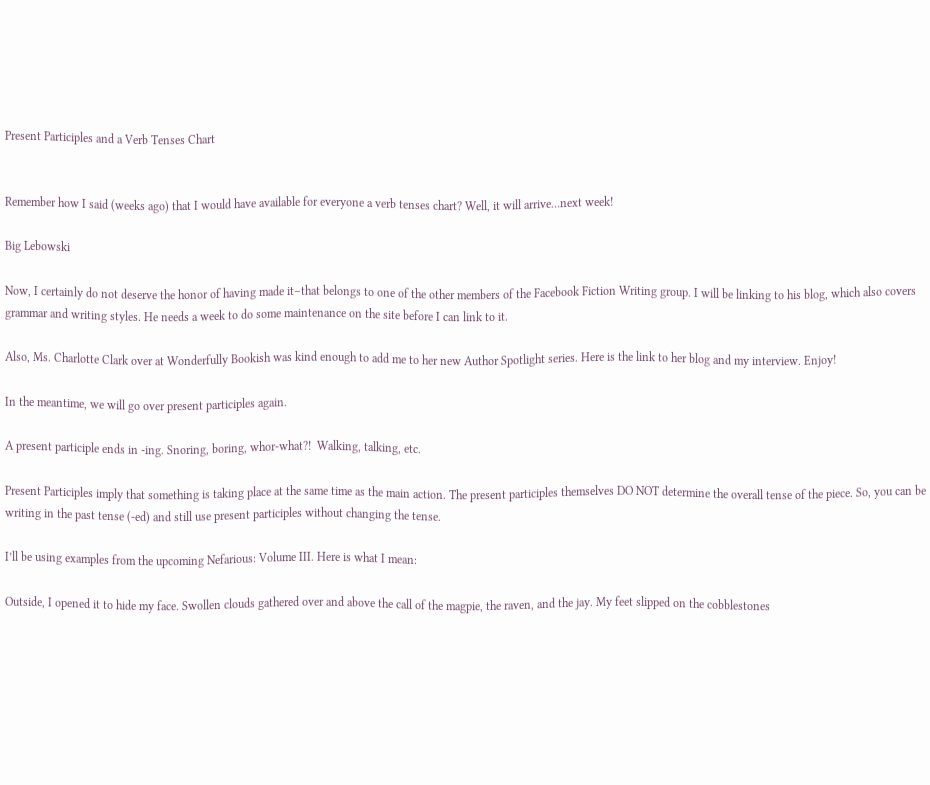Present Participles and a Verb Tenses Chart


Remember how I said (weeks ago) that I would have available for everyone a verb tenses chart? Well, it will arrive…next week!

Big Lebowski

Now, I certainly do not deserve the honor of having made it–that belongs to one of the other members of the Facebook Fiction Writing group. I will be linking to his blog, which also covers grammar and writing styles. He needs a week to do some maintenance on the site before I can link to it.

Also, Ms. Charlotte Clark over at Wonderfully Bookish was kind enough to add me to her new Author Spotlight series. Here is the link to her blog and my interview. Enjoy!

In the meantime, we will go over present participles again.

A present participle ends in -ing. Snoring, boring, whor-what?!  Walking, talking, etc.

Present Participles imply that something is taking place at the same time as the main action. The present participles themselves DO NOT determine the overall tense of the piece. So, you can be writing in the past tense (-ed) and still use present participles without changing the tense.

I’ll be using examples from the upcoming Nefarious: Volume III. Here is what I mean:

Outside, I opened it to hide my face. Swollen clouds gathered over and above the call of the magpie, the raven, and the jay. My feet slipped on the cobblestones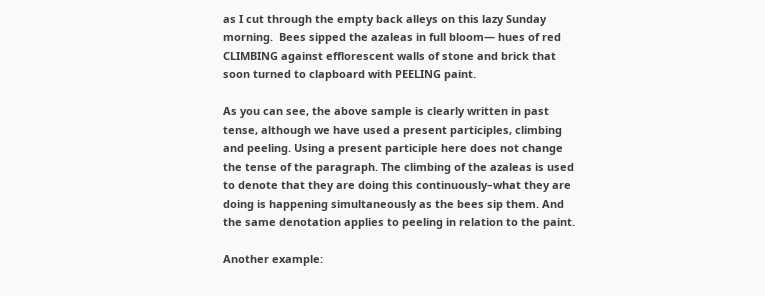as I cut through the empty back alleys on this lazy Sunday morning.  Bees sipped the azaleas in full bloom— hues of red CLIMBING against efflorescent walls of stone and brick that soon turned to clapboard with PEELING paint.

As you can see, the above sample is clearly written in past tense, although we have used a present participles, climbing and peeling. Using a present participle here does not change the tense of the paragraph. The climbing of the azaleas is used to denote that they are doing this continuously–what they are doing is happening simultaneously as the bees sip them. And the same denotation applies to peeling in relation to the paint.

Another example: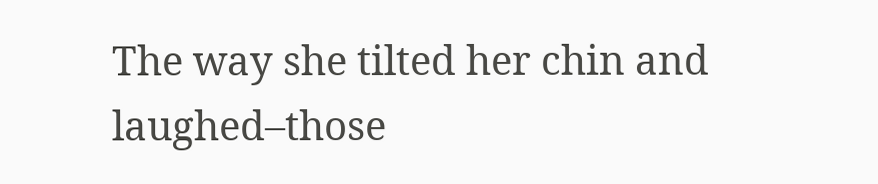The way she tilted her chin and laughed–those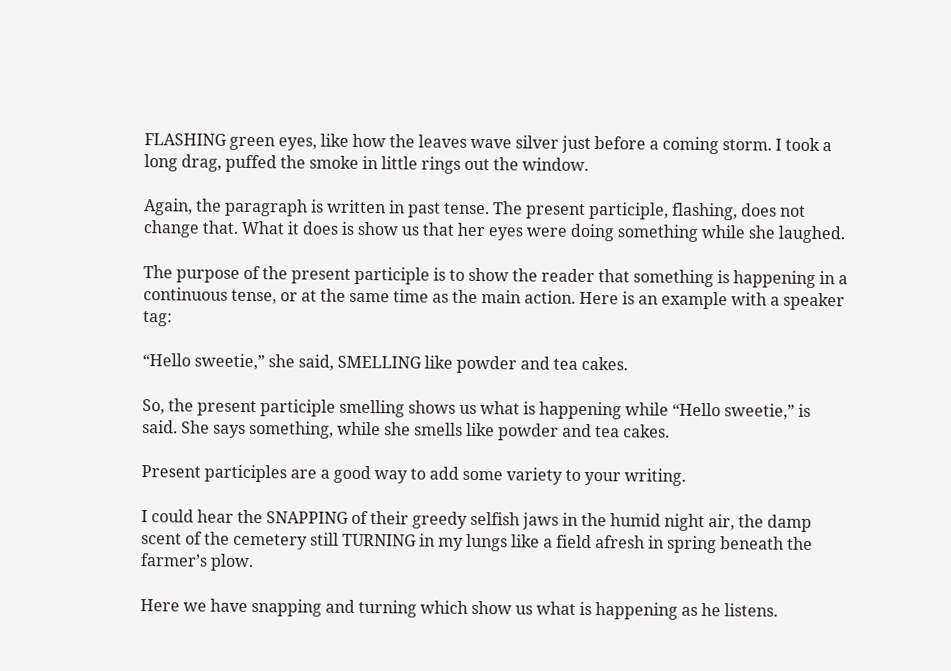FLASHING green eyes, like how the leaves wave silver just before a coming storm. I took a long drag, puffed the smoke in little rings out the window.

Again, the paragraph is written in past tense. The present participle, flashing, does not change that. What it does is show us that her eyes were doing something while she laughed.

The purpose of the present participle is to show the reader that something is happening in a continuous tense, or at the same time as the main action. Here is an example with a speaker tag:

“Hello sweetie,” she said, SMELLING like powder and tea cakes.

So, the present participle smelling shows us what is happening while “Hello sweetie,” is said. She says something, while she smells like powder and tea cakes.

Present participles are a good way to add some variety to your writing.

I could hear the SNAPPING of their greedy selfish jaws in the humid night air, the damp scent of the cemetery still TURNING in my lungs like a field afresh in spring beneath the farmer’s plow.

Here we have snapping and turning which show us what is happening as he listens.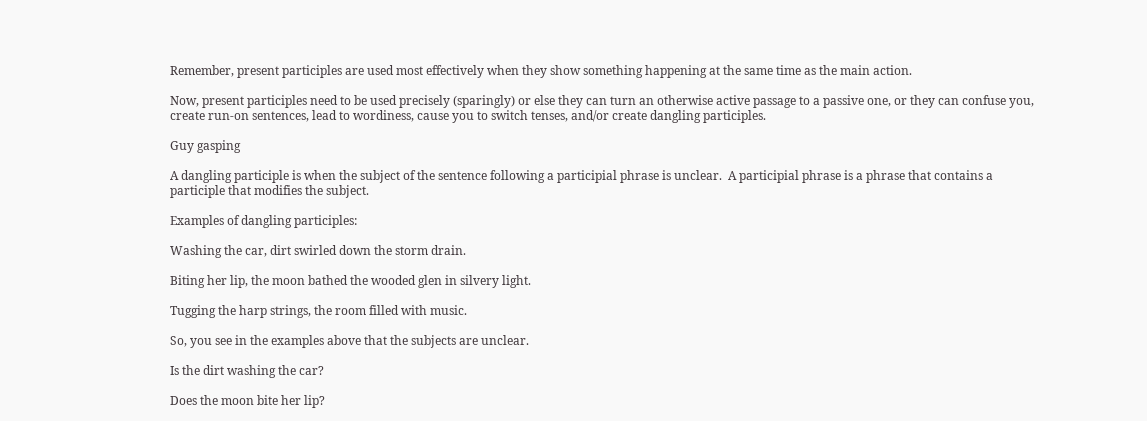Remember, present participles are used most effectively when they show something happening at the same time as the main action.

Now, present participles need to be used precisely (sparingly) or else they can turn an otherwise active passage to a passive one, or they can confuse you, create run-on sentences, lead to wordiness, cause you to switch tenses, and/or create dangling participles.

Guy gasping

A dangling participle is when the subject of the sentence following a participial phrase is unclear.  A participial phrase is a phrase that contains a participle that modifies the subject.

Examples of dangling participles:

Washing the car, dirt swirled down the storm drain.

Biting her lip, the moon bathed the wooded glen in silvery light.

Tugging the harp strings, the room filled with music.

So, you see in the examples above that the subjects are unclear.

Is the dirt washing the car?

Does the moon bite her lip?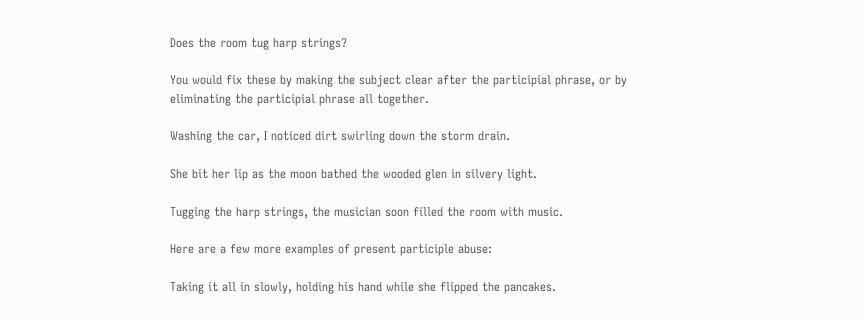Does the room tug harp strings?

You would fix these by making the subject clear after the participial phrase, or by eliminating the participial phrase all together.

Washing the car, I noticed dirt swirling down the storm drain.

She bit her lip as the moon bathed the wooded glen in silvery light.

Tugging the harp strings, the musician soon filled the room with music.

Here are a few more examples of present participle abuse:

Taking it all in slowly, holding his hand while she flipped the pancakes.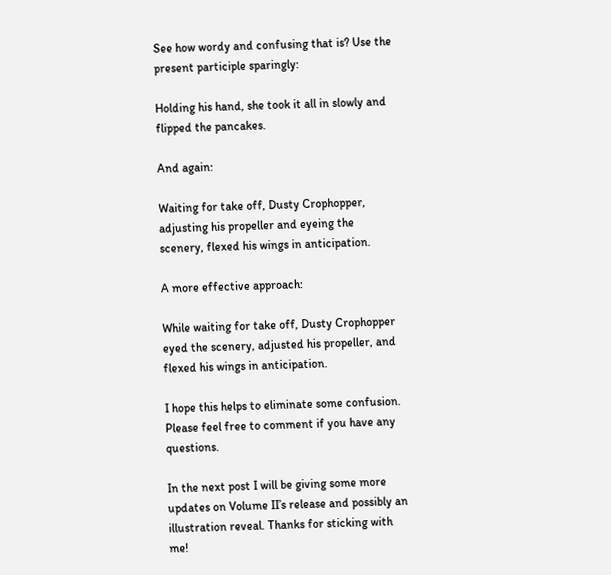See how wordy and confusing that is? Use the present participle sparingly:

Holding his hand, she took it all in slowly and flipped the pancakes.

And again:

Waiting for take off, Dusty Crophopper, adjusting his propeller and eyeing the scenery, flexed his wings in anticipation.

A more effective approach:

While waiting for take off, Dusty Crophopper eyed the scenery, adjusted his propeller, and flexed his wings in anticipation.

I hope this helps to eliminate some confusion. Please feel free to comment if you have any questions.

In the next post I will be giving some more updates on Volume II’s release and possibly an illustration reveal. Thanks for sticking with me!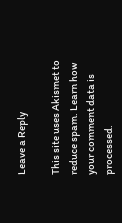Leave a Reply

This site uses Akismet to reduce spam. Learn how your comment data is processed.